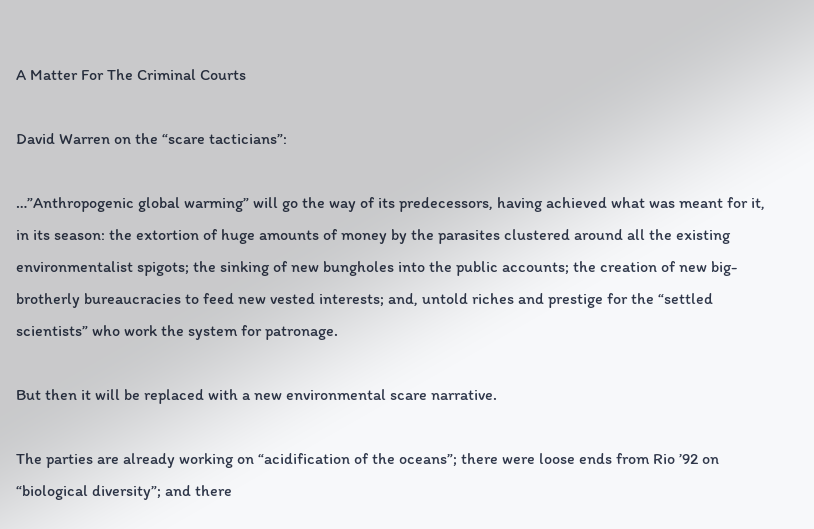A Matter For The Criminal Courts

David Warren on the “scare tacticians”:

…”Anthropogenic global warming” will go the way of its predecessors, having achieved what was meant for it, in its season: the extortion of huge amounts of money by the parasites clustered around all the existing environmentalist spigots; the sinking of new bungholes into the public accounts; the creation of new big-brotherly bureaucracies to feed new vested interests; and, untold riches and prestige for the “settled scientists” who work the system for patronage.

But then it will be replaced with a new environmental scare narrative.

The parties are already working on “acidification of the oceans”; there were loose ends from Rio ’92 on “biological diversity”; and there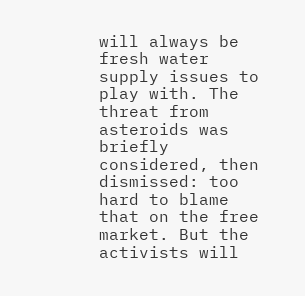will always be fresh water supply issues to play with. The threat from asteroids was briefly considered, then dismissed: too hard to blame that on the free market. But the activists will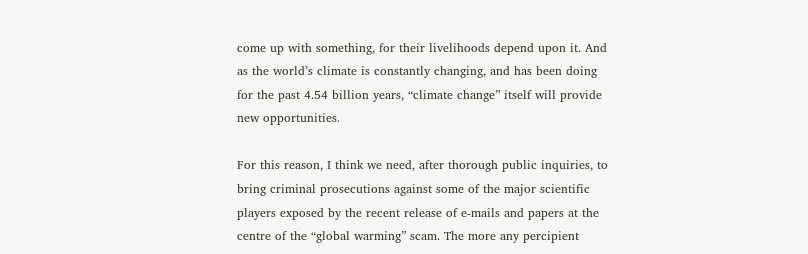come up with something, for their livelihoods depend upon it. And as the world’s climate is constantly changing, and has been doing for the past 4.54 billion years, “climate change” itself will provide new opportunities.

For this reason, I think we need, after thorough public inquiries, to bring criminal prosecutions against some of the major scientific players exposed by the recent release of e-mails and papers at the centre of the “global warming” scam. The more any percipient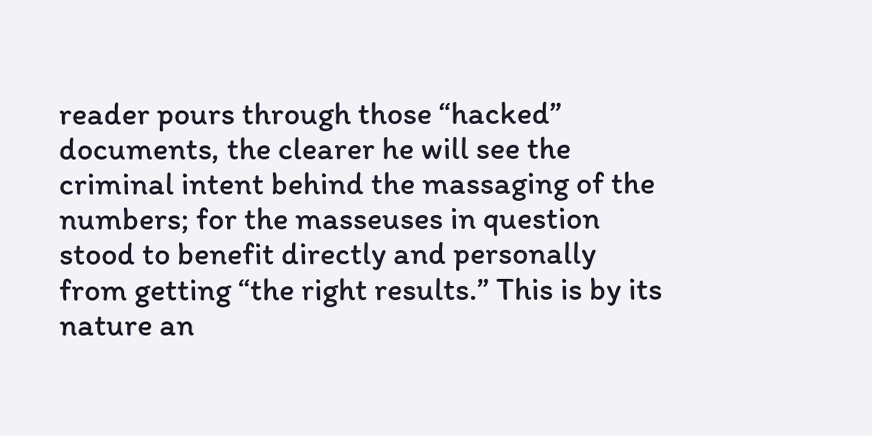reader pours through those “hacked” documents, the clearer he will see the criminal intent behind the massaging of the numbers; for the masseuses in question stood to benefit directly and personally from getting “the right results.” This is by its nature an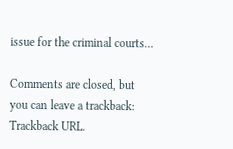issue for the criminal courts…

Comments are closed, but you can leave a trackback: Trackback URL.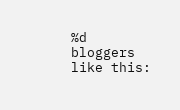%d bloggers like this: